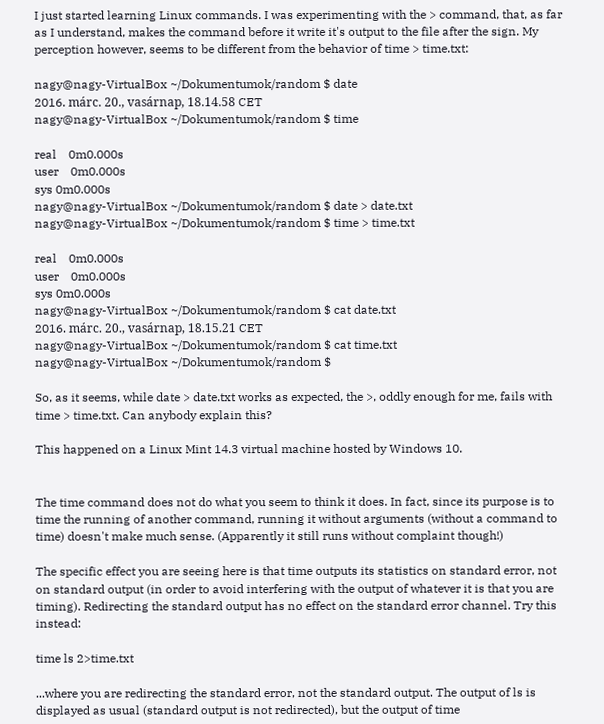I just started learning Linux commands. I was experimenting with the > command, that, as far as I understand, makes the command before it write it's output to the file after the sign. My perception however, seems to be different from the behavior of time > time.txt:

nagy@nagy-VirtualBox ~/Dokumentumok/random $ date
2016. márc. 20., vasárnap, 18.14.58 CET
nagy@nagy-VirtualBox ~/Dokumentumok/random $ time

real    0m0.000s
user    0m0.000s
sys 0m0.000s
nagy@nagy-VirtualBox ~/Dokumentumok/random $ date > date.txt
nagy@nagy-VirtualBox ~/Dokumentumok/random $ time > time.txt

real    0m0.000s
user    0m0.000s
sys 0m0.000s
nagy@nagy-VirtualBox ~/Dokumentumok/random $ cat date.txt
2016. márc. 20., vasárnap, 18.15.21 CET
nagy@nagy-VirtualBox ~/Dokumentumok/random $ cat time.txt
nagy@nagy-VirtualBox ~/Dokumentumok/random $

So, as it seems, while date > date.txt works as expected, the >, oddly enough for me, fails with time > time.txt. Can anybody explain this?

This happened on a Linux Mint 14.3 virtual machine hosted by Windows 10.


The time command does not do what you seem to think it does. In fact, since its purpose is to time the running of another command, running it without arguments (without a command to time) doesn't make much sense. (Apparently it still runs without complaint though!)

The specific effect you are seeing here is that time outputs its statistics on standard error, not on standard output (in order to avoid interfering with the output of whatever it is that you are timing). Redirecting the standard output has no effect on the standard error channel. Try this instead:

time ls 2>time.txt

...where you are redirecting the standard error, not the standard output. The output of ls is displayed as usual (standard output is not redirected), but the output of time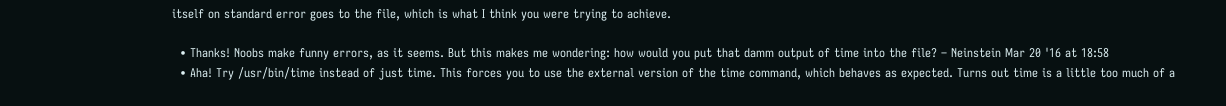itself on standard error goes to the file, which is what I think you were trying to achieve.

  • Thanks! Noobs make funny errors, as it seems. But this makes me wondering: how would you put that damm output of time into the file? – Neinstein Mar 20 '16 at 18:58
  • Aha! Try /usr/bin/time instead of just time. This forces you to use the external version of the time command, which behaves as expected. Turns out time is a little too much of a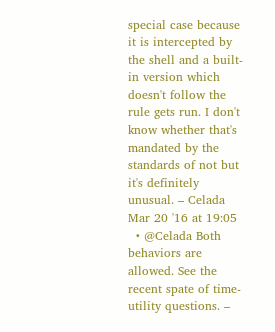special case because it is intercepted by the shell and a built-in version which doesn't follow the rule gets run. I don't know whether that's mandated by the standards of not but it's definitely unusual. – Celada Mar 20 '16 at 19:05
  • @Celada Both behaviors are allowed. See the recent spate of time-utility questions. –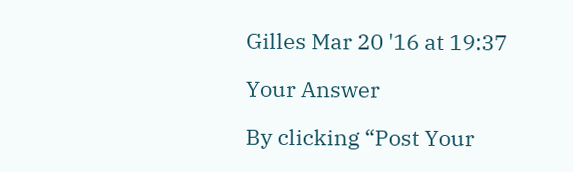Gilles Mar 20 '16 at 19:37

Your Answer

By clicking “Post Your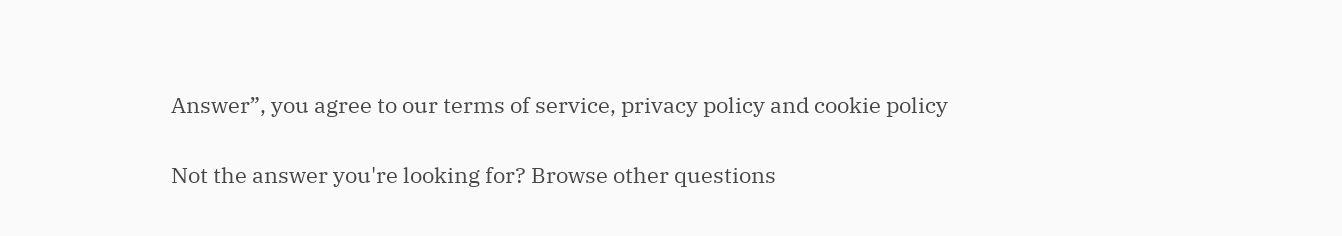Answer”, you agree to our terms of service, privacy policy and cookie policy

Not the answer you're looking for? Browse other questions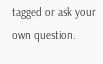tagged or ask your own question.